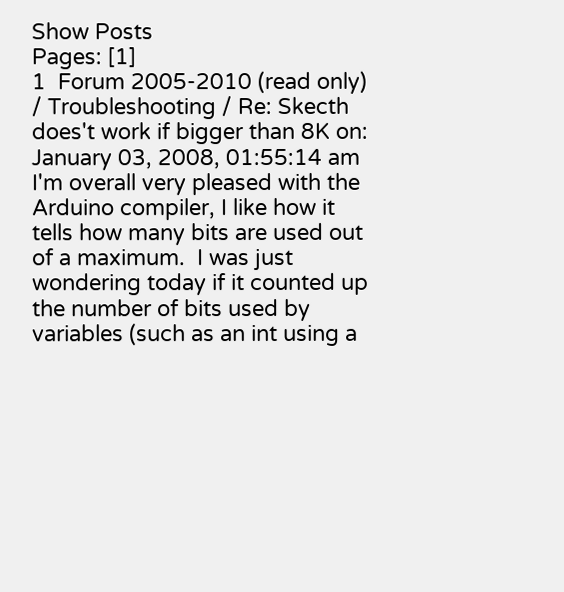Show Posts
Pages: [1]
1  Forum 2005-2010 (read only) / Troubleshooting / Re: Skecth does't work if bigger than 8K on: January 03, 2008, 01:55:14 am
I'm overall very pleased with the Arduino compiler, I like how it tells how many bits are used out of a maximum.  I was just wondering today if it counted up the number of bits used by variables (such as an int using a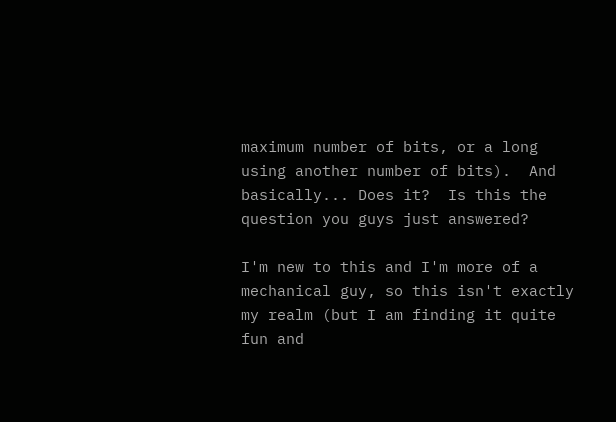maximum number of bits, or a long using another number of bits).  And basically... Does it?  Is this the question you guys just answered?

I'm new to this and I'm more of a mechanical guy, so this isn't exactly my realm (but I am finding it quite fun and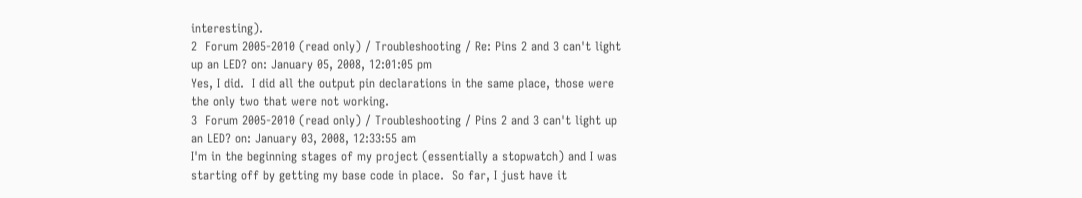interesting).
2  Forum 2005-2010 (read only) / Troubleshooting / Re: Pins 2 and 3 can't light up an LED? on: January 05, 2008, 12:01:05 pm
Yes, I did.  I did all the output pin declarations in the same place, those were the only two that were not working.
3  Forum 2005-2010 (read only) / Troubleshooting / Pins 2 and 3 can't light up an LED? on: January 03, 2008, 12:33:55 am
I'm in the beginning stages of my project (essentially a stopwatch) and I was starting off by getting my base code in place.  So far, I just have it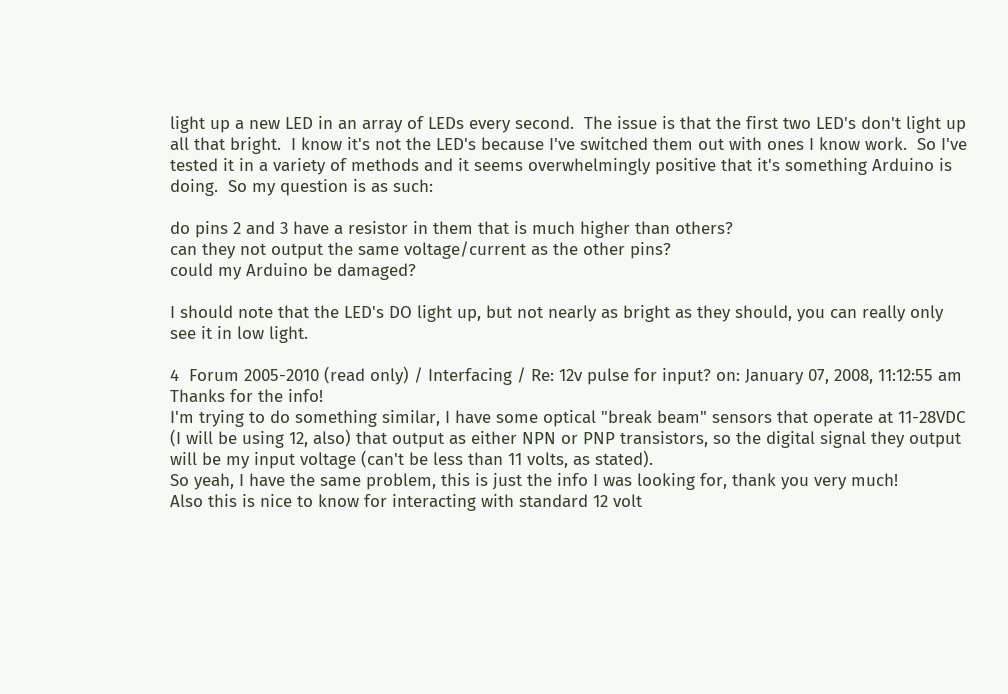light up a new LED in an array of LEDs every second.  The issue is that the first two LED's don't light up all that bright.  I know it's not the LED's because I've switched them out with ones I know work.  So I've tested it in a variety of methods and it seems overwhelmingly positive that it's something Arduino is doing.  So my question is as such:

do pins 2 and 3 have a resistor in them that is much higher than others?
can they not output the same voltage/current as the other pins?
could my Arduino be damaged?

I should note that the LED's DO light up, but not nearly as bright as they should, you can really only see it in low light.

4  Forum 2005-2010 (read only) / Interfacing / Re: 12v pulse for input? on: January 07, 2008, 11:12:55 am
Thanks for the info!
I'm trying to do something similar, I have some optical "break beam" sensors that operate at 11-28VDC (I will be using 12, also) that output as either NPN or PNP transistors, so the digital signal they output will be my input voltage (can't be less than 11 volts, as stated).
So yeah, I have the same problem, this is just the info I was looking for, thank you very much!
Also this is nice to know for interacting with standard 12 volt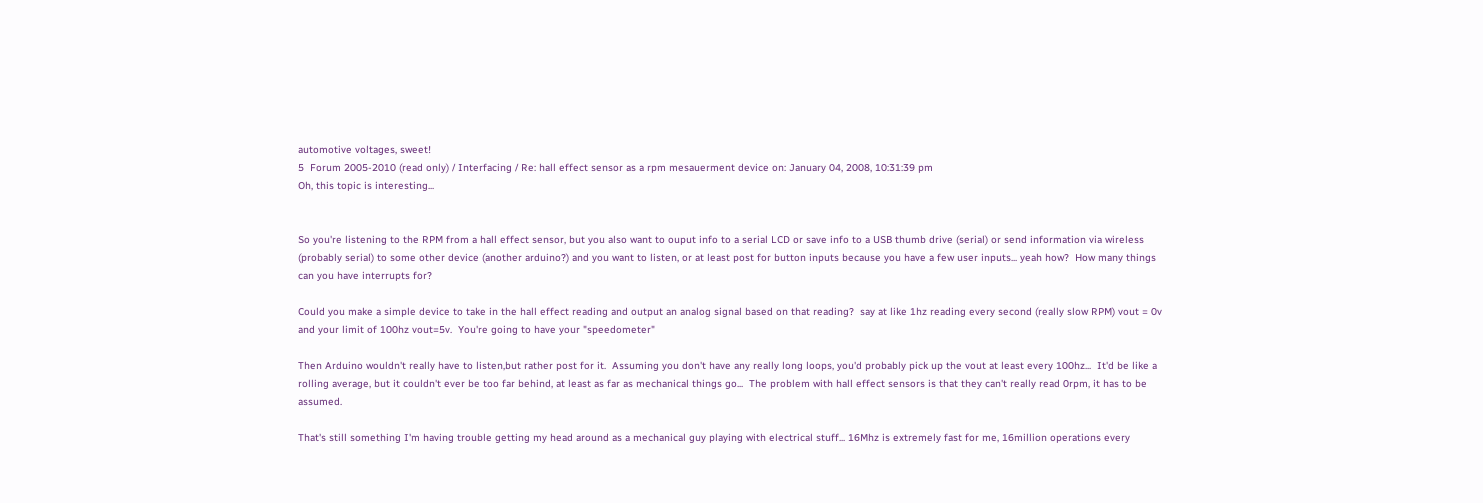automotive voltages, sweet!
5  Forum 2005-2010 (read only) / Interfacing / Re: hall effect sensor as a rpm mesauerment device on: January 04, 2008, 10:31:39 pm
Oh, this topic is interesting...


So you're listening to the RPM from a hall effect sensor, but you also want to ouput info to a serial LCD or save info to a USB thumb drive (serial) or send information via wireless (probably serial) to some other device (another arduino?) and you want to listen, or at least post for button inputs because you have a few user inputs... yeah how?  How many things can you have interrupts for?

Could you make a simple device to take in the hall effect reading and output an analog signal based on that reading?  say at like 1hz reading every second (really slow RPM) vout = 0v and your limit of 100hz vout=5v.  You're going to have your "speedometer"

Then Arduino wouldn't really have to listen,but rather post for it.  Assuming you don't have any really long loops, you'd probably pick up the vout at least every 100hz...  It'd be like a rolling average, but it couldn't ever be too far behind, at least as far as mechanical things go...  The problem with hall effect sensors is that they can't really read 0rpm, it has to be assumed.

That's still something I'm having trouble getting my head around as a mechanical guy playing with electrical stuff... 16Mhz is extremely fast for me, 16million operations every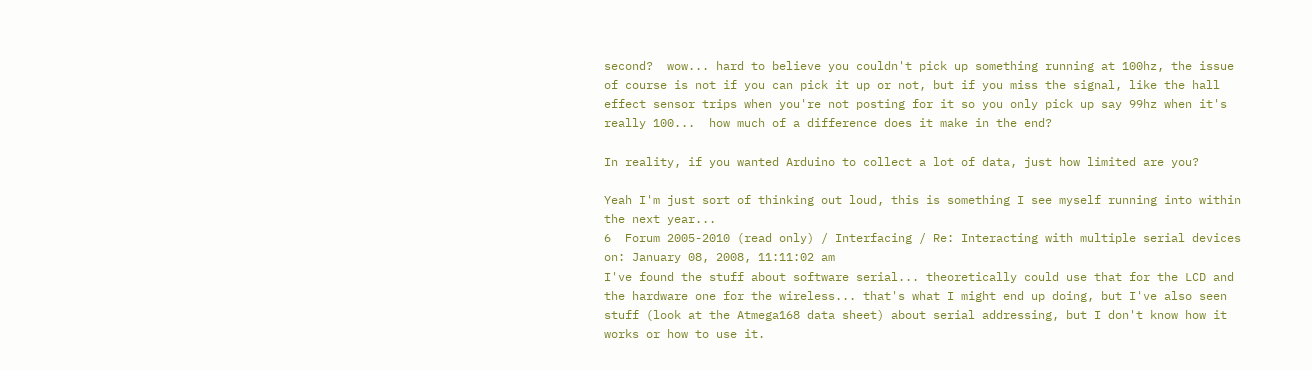second?  wow... hard to believe you couldn't pick up something running at 100hz, the issue of course is not if you can pick it up or not, but if you miss the signal, like the hall effect sensor trips when you're not posting for it so you only pick up say 99hz when it's really 100...  how much of a difference does it make in the end?

In reality, if you wanted Arduino to collect a lot of data, just how limited are you?

Yeah I'm just sort of thinking out loud, this is something I see myself running into within the next year...
6  Forum 2005-2010 (read only) / Interfacing / Re: Interacting with multiple serial devices on: January 08, 2008, 11:11:02 am
I've found the stuff about software serial... theoretically could use that for the LCD and the hardware one for the wireless... that's what I might end up doing, but I've also seen stuff (look at the Atmega168 data sheet) about serial addressing, but I don't know how it works or how to use it.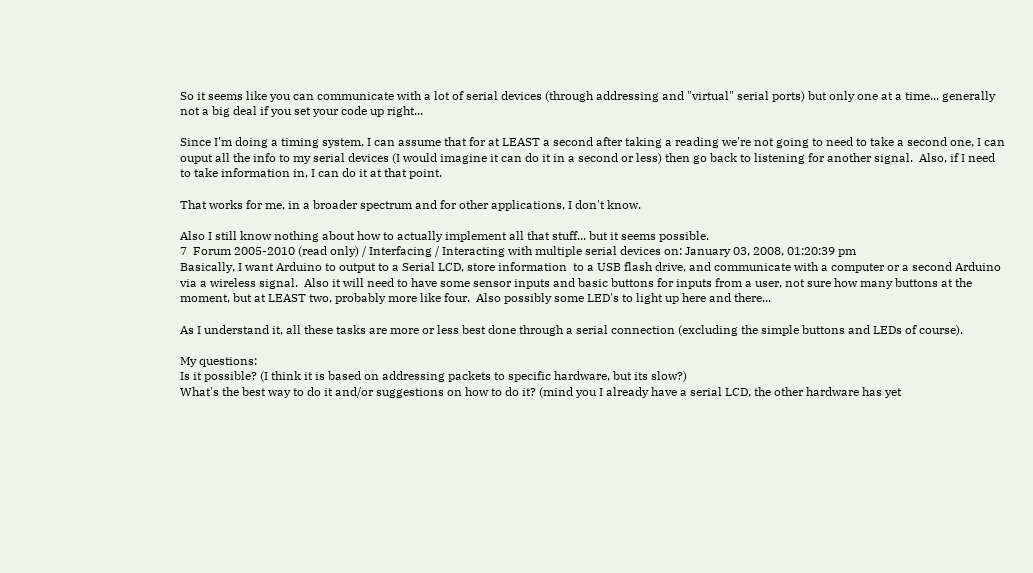So it seems like you can communicate with a lot of serial devices (through addressing and "virtual" serial ports) but only one at a time... generally not a big deal if you set your code up right...

Since I'm doing a timing system, I can assume that for at LEAST a second after taking a reading we're not going to need to take a second one, I can ouput all the info to my serial devices (I would imagine it can do it in a second or less) then go back to listening for another signal.  Also, if I need to take information in, I can do it at that point.

That works for me, in a broader spectrum and for other applications, I don't know.

Also I still know nothing about how to actually implement all that stuff... but it seems possible.
7  Forum 2005-2010 (read only) / Interfacing / Interacting with multiple serial devices on: January 03, 2008, 01:20:39 pm
Basically, I want Arduino to output to a Serial LCD, store information  to a USB flash drive, and communicate with a computer or a second Arduino via a wireless signal.  Also it will need to have some sensor inputs and basic buttons for inputs from a user, not sure how many buttons at the moment, but at LEAST two, probably more like four.  Also possibly some LED's to light up here and there...

As I understand it, all these tasks are more or less best done through a serial connection (excluding the simple buttons and LEDs of course).

My questions:
Is it possible? (I think it is based on addressing packets to specific hardware, but its slow?)
What's the best way to do it and/or suggestions on how to do it? (mind you I already have a serial LCD, the other hardware has yet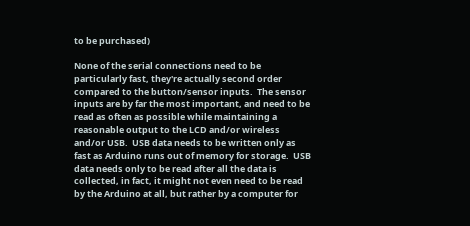to be purchased)

None of the serial connections need to be particularly fast, they're actually second order compared to the button/sensor inputs.  The sensor inputs are by far the most important, and need to be read as often as possible while maintaining a reasonable output to the LCD and/or wireless and/or USB.  USB data needs to be written only as fast as Arduino runs out of memory for storage.  USB data needs only to be read after all the data is collected, in fact, it might not even need to be read by the Arduino at all, but rather by a computer for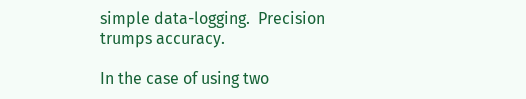simple data-logging.  Precision trumps accuracy.

In the case of using two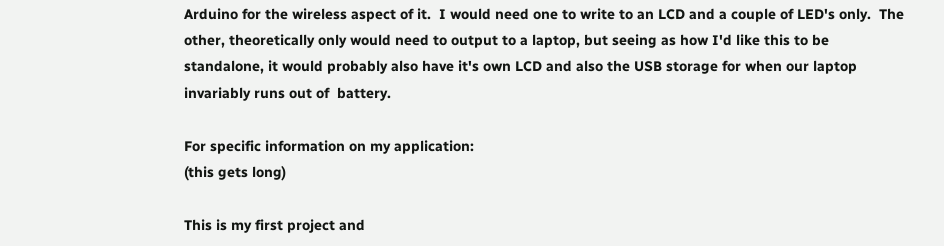Arduino for the wireless aspect of it.  I would need one to write to an LCD and a couple of LED's only.  The other, theoretically only would need to output to a laptop, but seeing as how I'd like this to be standalone, it would probably also have it's own LCD and also the USB storage for when our laptop invariably runs out of  battery.

For specific information on my application:
(this gets long)

This is my first project and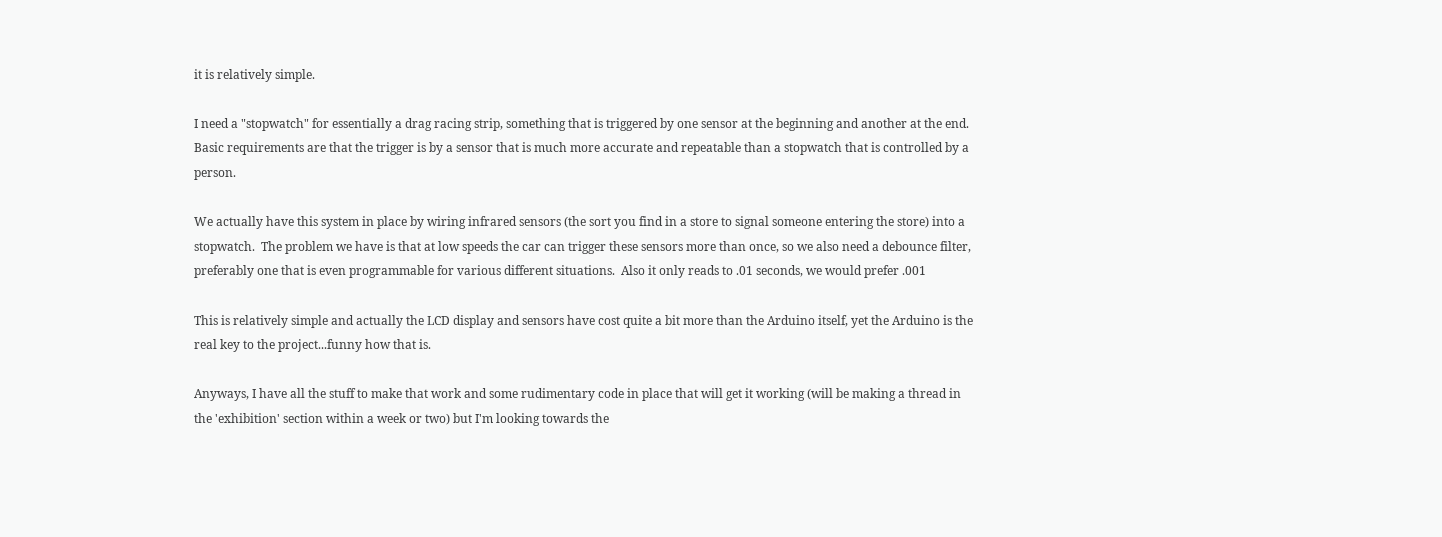it is relatively simple.

I need a "stopwatch" for essentially a drag racing strip, something that is triggered by one sensor at the beginning and another at the end.  Basic requirements are that the trigger is by a sensor that is much more accurate and repeatable than a stopwatch that is controlled by a person.

We actually have this system in place by wiring infrared sensors (the sort you find in a store to signal someone entering the store) into a stopwatch.  The problem we have is that at low speeds the car can trigger these sensors more than once, so we also need a debounce filter, preferably one that is even programmable for various different situations.  Also it only reads to .01 seconds, we would prefer .001

This is relatively simple and actually the LCD display and sensors have cost quite a bit more than the Arduino itself, yet the Arduino is the real key to the project...funny how that is.

Anyways, I have all the stuff to make that work and some rudimentary code in place that will get it working (will be making a thread in the 'exhibition' section within a week or two) but I'm looking towards the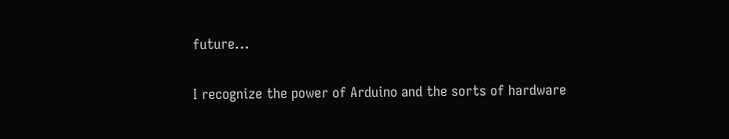future...

I recognize the power of Arduino and the sorts of hardware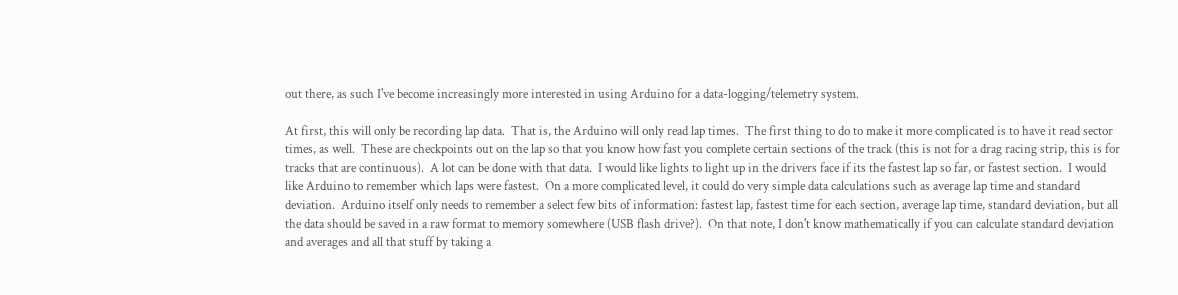out there, as such I've become increasingly more interested in using Arduino for a data-logging/telemetry system.

At first, this will only be recording lap data.  That is, the Arduino will only read lap times.  The first thing to do to make it more complicated is to have it read sector times, as well.  These are checkpoints out on the lap so that you know how fast you complete certain sections of the track (this is not for a drag racing strip, this is for tracks that are continuous).  A lot can be done with that data.  I would like lights to light up in the drivers face if its the fastest lap so far, or fastest section.  I would like Arduino to remember which laps were fastest.  On a more complicated level, it could do very simple data calculations such as average lap time and standard deviation.  Arduino itself only needs to remember a select few bits of information: fastest lap, fastest time for each section, average lap time, standard deviation, but all the data should be saved in a raw format to memory somewhere (USB flash drive?).  On that note, I don't know mathematically if you can calculate standard deviation and averages and all that stuff by taking a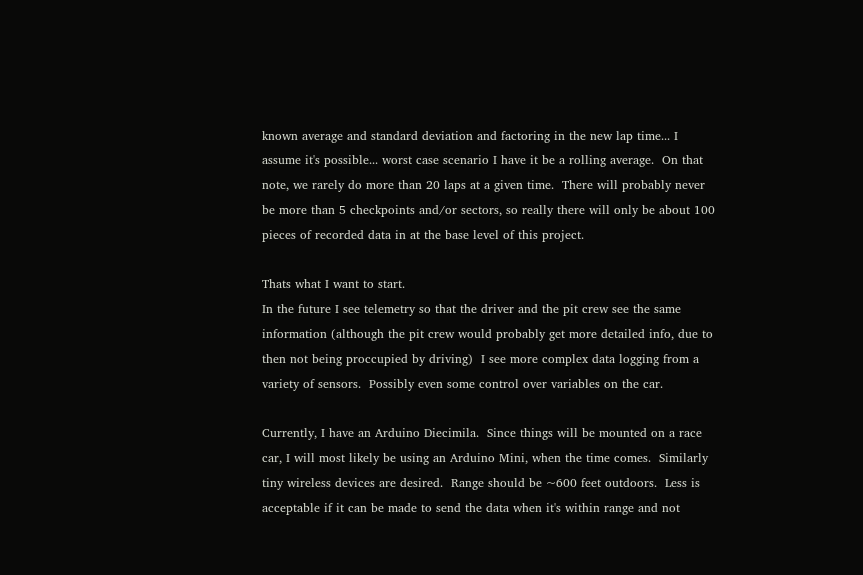known average and standard deviation and factoring in the new lap time... I assume it's possible... worst case scenario I have it be a rolling average.  On that note, we rarely do more than 20 laps at a given time.  There will probably never be more than 5 checkpoints and/or sectors, so really there will only be about 100 pieces of recorded data in at the base level of this project.

Thats what I want to start.
In the future I see telemetry so that the driver and the pit crew see the same information (although the pit crew would probably get more detailed info, due to then not being proccupied by driving)  I see more complex data logging from a variety of sensors.  Possibly even some control over variables on the car.

Currently, I have an Arduino Diecimila.  Since things will be mounted on a race car, I will most likely be using an Arduino Mini, when the time comes.  Similarly tiny wireless devices are desired.  Range should be ~600 feet outdoors.  Less is acceptable if it can be made to send the data when it's within range and not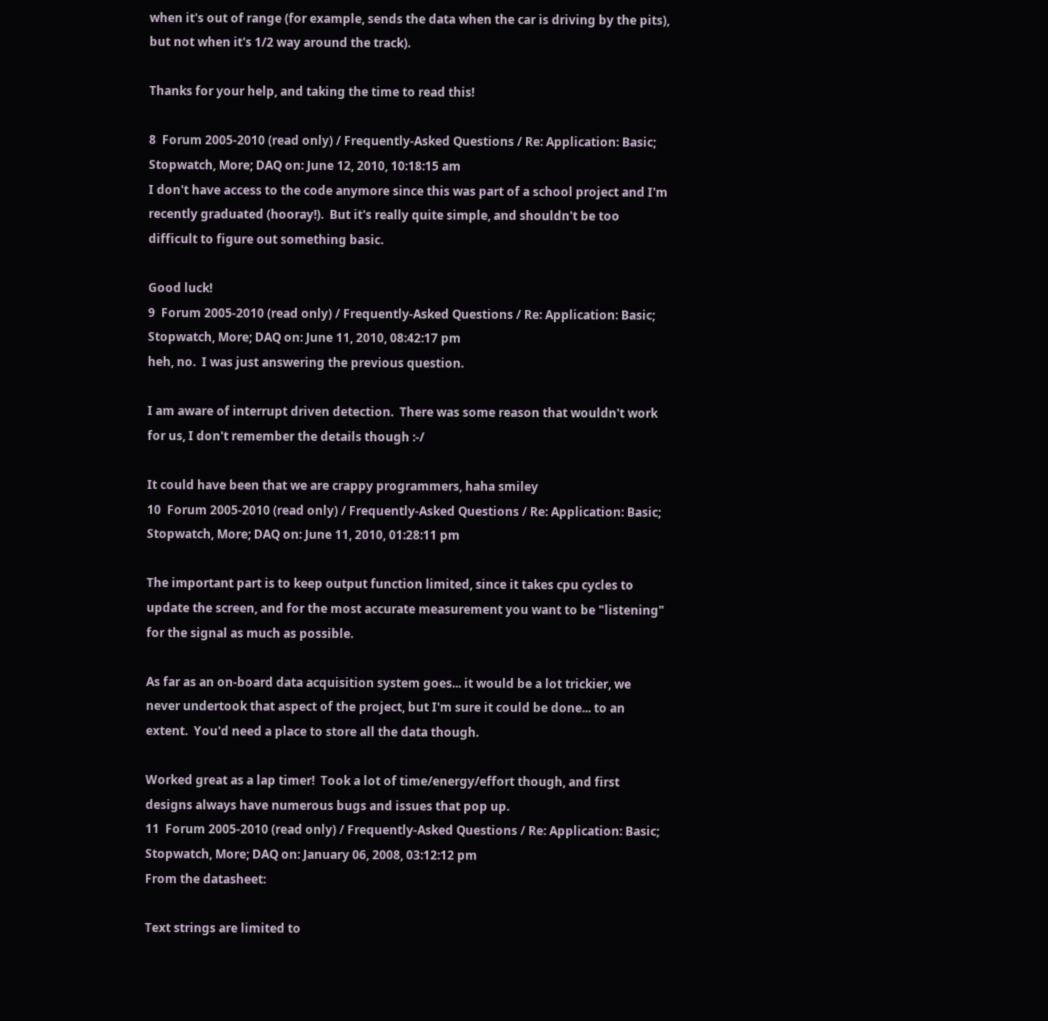when it's out of range (for example, sends the data when the car is driving by the pits), but not when it's 1/2 way around the track).

Thanks for your help, and taking the time to read this!

8  Forum 2005-2010 (read only) / Frequently-Asked Questions / Re: Application: Basic; Stopwatch, More; DAQ on: June 12, 2010, 10:18:15 am
I don't have access to the code anymore since this was part of a school project and I'm recently graduated (hooray!).  But it's really quite simple, and shouldn't be too difficult to figure out something basic.

Good luck!
9  Forum 2005-2010 (read only) / Frequently-Asked Questions / Re: Application: Basic; Stopwatch, More; DAQ on: June 11, 2010, 08:42:17 pm
heh, no.  I was just answering the previous question.

I am aware of interrupt driven detection.  There was some reason that wouldn't work for us, I don't remember the details though :-/

It could have been that we are crappy programmers, haha smiley
10  Forum 2005-2010 (read only) / Frequently-Asked Questions / Re: Application: Basic; Stopwatch, More; DAQ on: June 11, 2010, 01:28:11 pm

The important part is to keep output function limited, since it takes cpu cycles to update the screen, and for the most accurate measurement you want to be "listening" for the signal as much as possible.

As far as an on-board data acquisition system goes... it would be a lot trickier, we never undertook that aspect of the project, but I'm sure it could be done... to an extent.  You'd need a place to store all the data though.

Worked great as a lap timer!  Took a lot of time/energy/effort though, and first designs always have numerous bugs and issues that pop up.
11  Forum 2005-2010 (read only) / Frequently-Asked Questions / Re: Application: Basic; Stopwatch, More; DAQ on: January 06, 2008, 03:12:12 pm
From the datasheet:

Text strings are limited to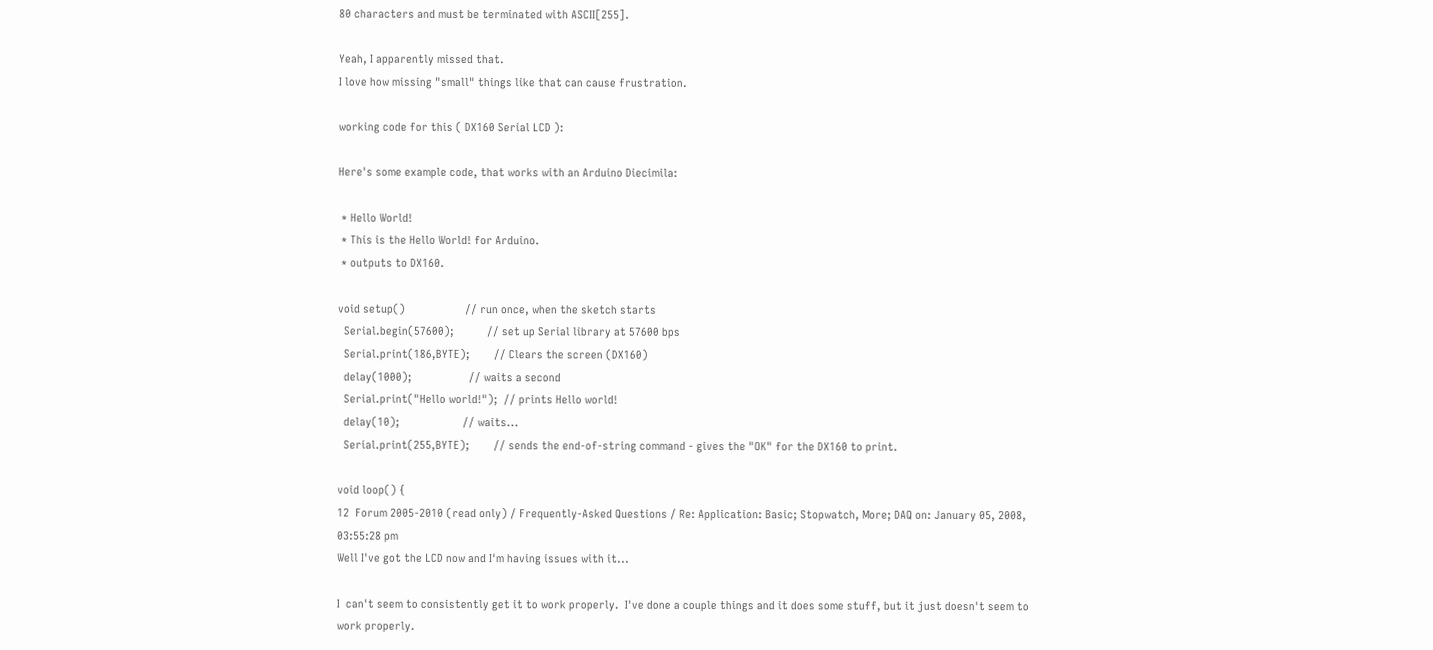80 characters and must be terminated with ASCII[255].

Yeah, I apparently missed that.
I love how missing "small" things like that can cause frustration.

working code for this ( DX160 Serial LCD ):

Here's some example code, that works with an Arduino Diecimila:

 * Hello World!
 * This is the Hello World! for Arduino.
 * outputs to DX160.

void setup()                    // run once, when the sketch starts
  Serial.begin(57600);           // set up Serial library at 57600 bps
  Serial.print(186,BYTE);        // Clears the screen (DX160)
  delay(1000);                   // waits a second
  Serial.print("Hello world!");  // prints Hello world!
  delay(10);                     // waits...
  Serial.print(255,BYTE);        // sends the end-of-string command - gives the "OK" for the DX160 to print.

void loop() {
12  Forum 2005-2010 (read only) / Frequently-Asked Questions / Re: Application: Basic; Stopwatch, More; DAQ on: January 05, 2008, 03:55:28 pm
Well I've got the LCD now and I'm having issues with it...

I  can't seem to consistently get it to work properly.  I've done a couple things and it does some stuff, but it just doesn't seem to work properly.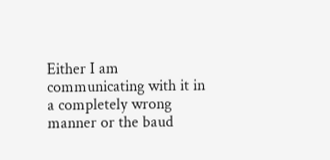Either I am communicating with it in a completely wrong manner or the baud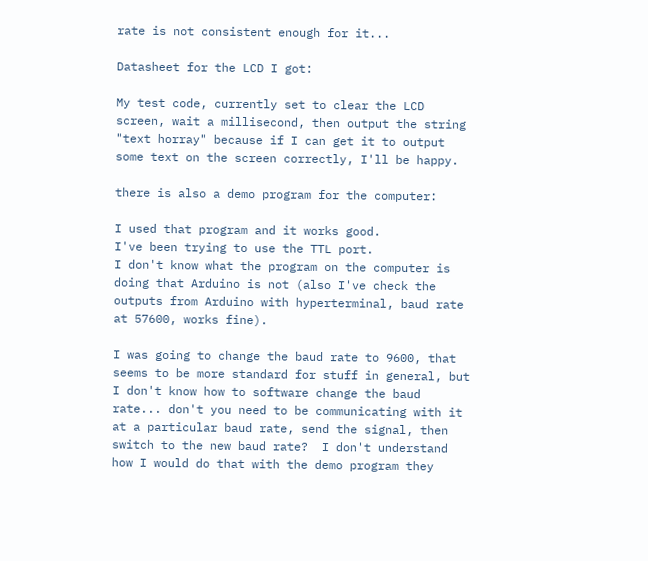rate is not consistent enough for it...

Datasheet for the LCD I got:

My test code, currently set to clear the LCD screen, wait a millisecond, then output the string "text horray" because if I can get it to output some text on the screen correctly, I'll be happy.

there is also a demo program for the computer:

I used that program and it works good.
I've been trying to use the TTL port.
I don't know what the program on the computer is doing that Arduino is not (also I've check the outputs from Arduino with hyperterminal, baud rate at 57600, works fine).

I was going to change the baud rate to 9600, that seems to be more standard for stuff in general, but I don't know how to software change the baud rate... don't you need to be communicating with it at a particular baud rate, send the signal, then switch to the new baud rate?  I don't understand how I would do that with the demo program they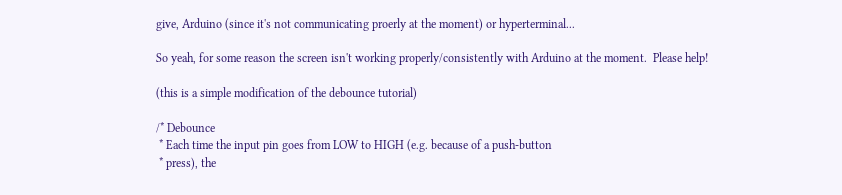give, Arduino (since it's not communicating proerly at the moment) or hyperterminal...

So yeah, for some reason the screen isn't working properly/consistently with Arduino at the moment.  Please help!

(this is a simple modification of the debounce tutorial)

/* Debounce
 * Each time the input pin goes from LOW to HIGH (e.g. because of a push-button
 * press), the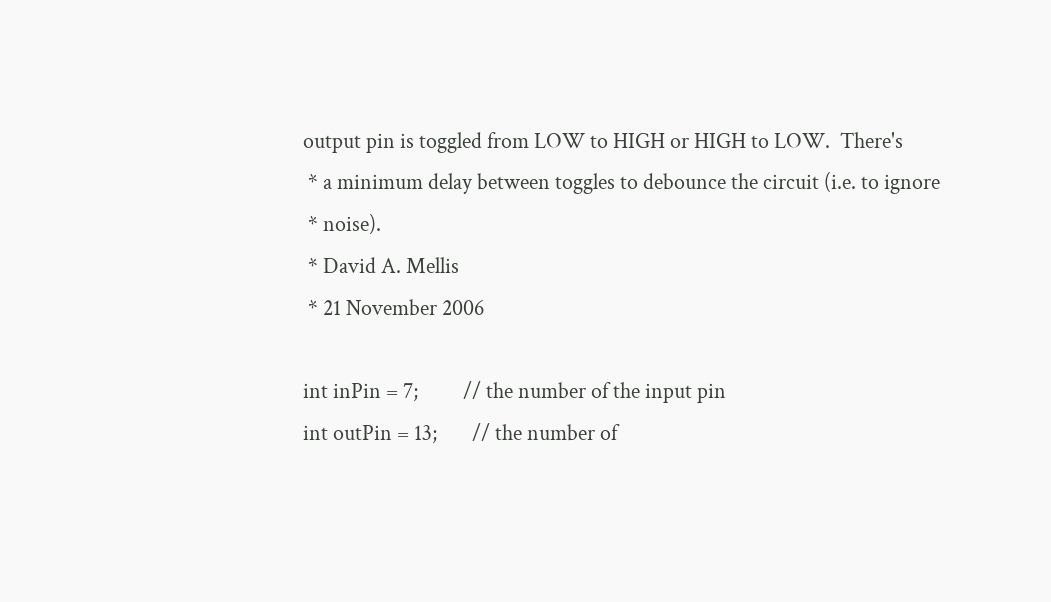output pin is toggled from LOW to HIGH or HIGH to LOW.  There's
 * a minimum delay between toggles to debounce the circuit (i.e. to ignore
 * noise).
 * David A. Mellis
 * 21 November 2006

int inPin = 7;         // the number of the input pin
int outPin = 13;       // the number of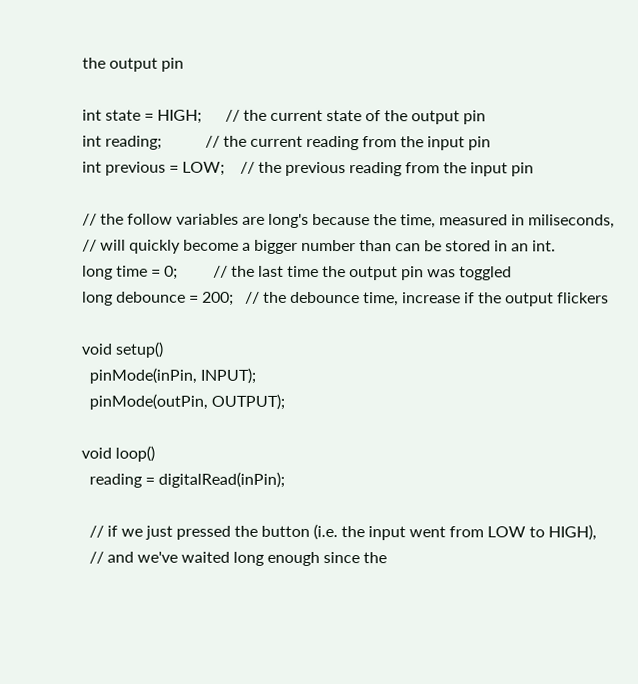the output pin

int state = HIGH;      // the current state of the output pin
int reading;           // the current reading from the input pin
int previous = LOW;    // the previous reading from the input pin

// the follow variables are long's because the time, measured in miliseconds,
// will quickly become a bigger number than can be stored in an int.
long time = 0;         // the last time the output pin was toggled
long debounce = 200;   // the debounce time, increase if the output flickers

void setup()
  pinMode(inPin, INPUT);
  pinMode(outPin, OUTPUT);

void loop()
  reading = digitalRead(inPin);

  // if we just pressed the button (i.e. the input went from LOW to HIGH),
  // and we've waited long enough since the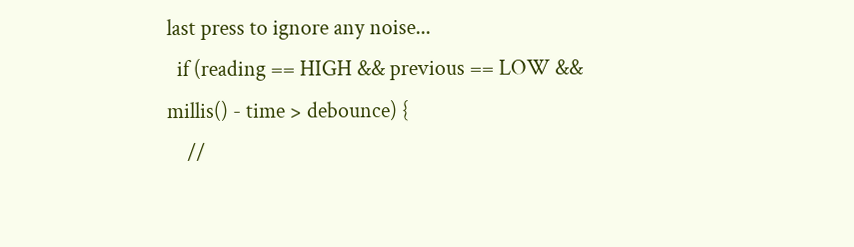last press to ignore any noise...
  if (reading == HIGH && previous == LOW && millis() - time > debounce) {
    //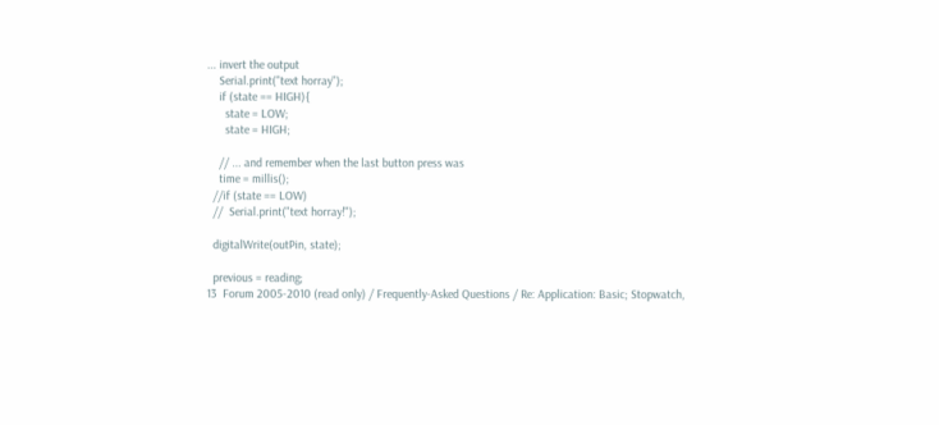... invert the output
    Serial.print("text horray");
    if (state == HIGH){
      state = LOW;
      state = HIGH;

    // ... and remember when the last button press was
    time = millis();
  //if (state == LOW)
  //  Serial.print("text horray!");

  digitalWrite(outPin, state);

  previous = reading;
13  Forum 2005-2010 (read only) / Frequently-Asked Questions / Re: Application: Basic; Stopwatch,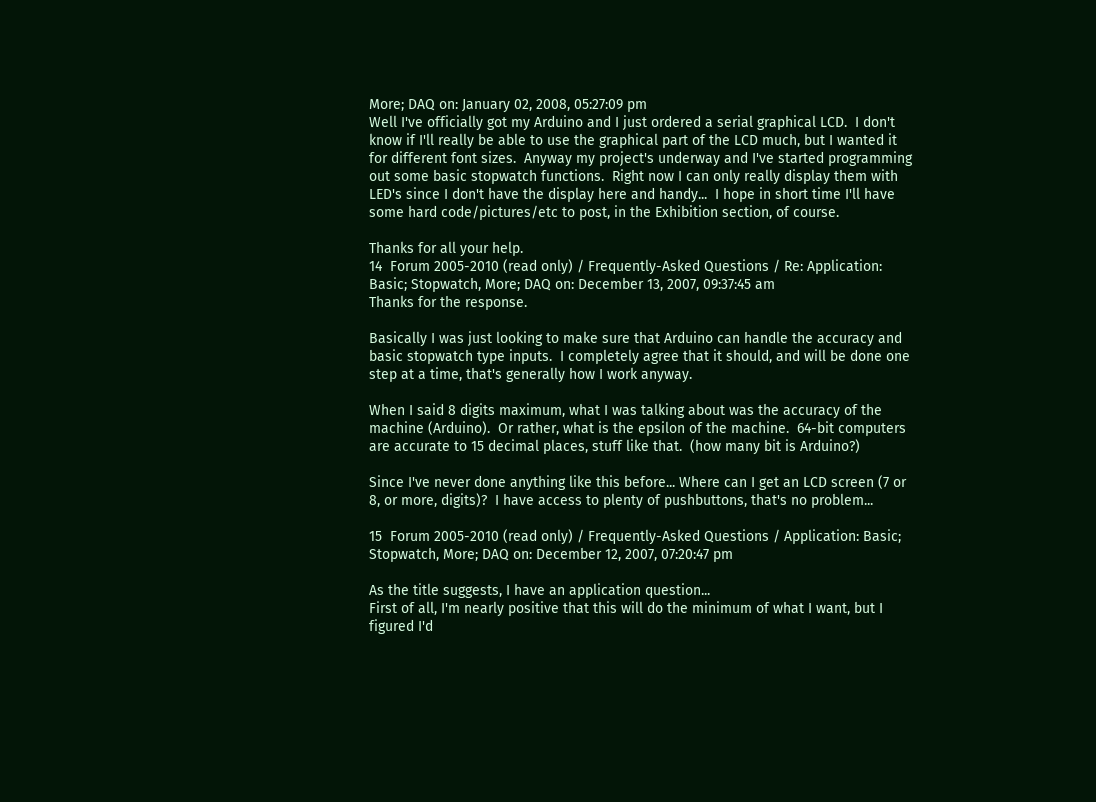More; DAQ on: January 02, 2008, 05:27:09 pm
Well I've officially got my Arduino and I just ordered a serial graphical LCD.  I don't know if I'll really be able to use the graphical part of the LCD much, but I wanted it for different font sizes.  Anyway my project's underway and I've started programming out some basic stopwatch functions.  Right now I can only really display them with LED's since I don't have the display here and handy...  I hope in short time I'll have some hard code/pictures/etc to post, in the Exhibition section, of course.

Thanks for all your help.
14  Forum 2005-2010 (read only) / Frequently-Asked Questions / Re: Application: Basic; Stopwatch, More; DAQ on: December 13, 2007, 09:37:45 am
Thanks for the response.

Basically I was just looking to make sure that Arduino can handle the accuracy and basic stopwatch type inputs.  I completely agree that it should, and will be done one step at a time, that's generally how I work anyway.

When I said 8 digits maximum, what I was talking about was the accuracy of the machine (Arduino).  Or rather, what is the epsilon of the machine.  64-bit computers are accurate to 15 decimal places, stuff like that.  (how many bit is Arduino?)

Since I've never done anything like this before... Where can I get an LCD screen (7 or 8, or more, digits)?  I have access to plenty of pushbuttons, that's no problem...

15  Forum 2005-2010 (read only) / Frequently-Asked Questions / Application: Basic; Stopwatch, More; DAQ on: December 12, 2007, 07:20:47 pm

As the title suggests, I have an application question...
First of all, I'm nearly positive that this will do the minimum of what I want, but I figured I'd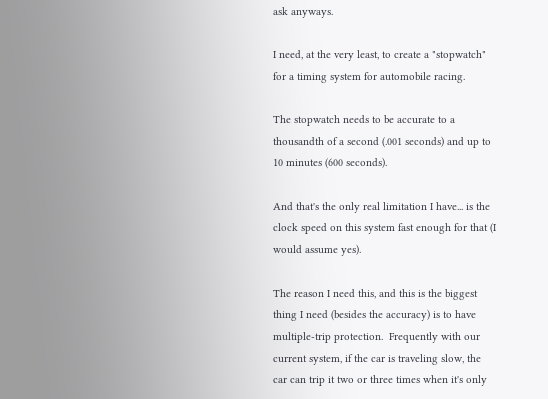ask anyways.

I need, at the very least, to create a "stopwatch" for a timing system for automobile racing.

The stopwatch needs to be accurate to a thousandth of a second (.001 seconds) and up to 10 minutes (600 seconds).

And that's the only real limitation I have... is the clock speed on this system fast enough for that (I would assume yes).

The reason I need this, and this is the biggest thing I need (besides the accuracy) is to have multiple-trip protection.  Frequently with our current system, if the car is traveling slow, the car can trip it two or three times when it's only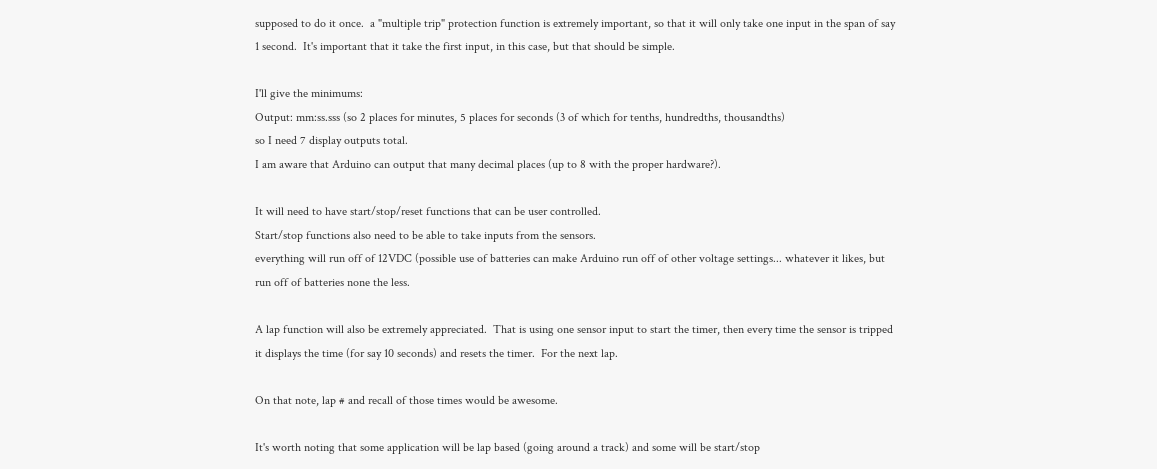supposed to do it once.  a "multiple trip" protection function is extremely important, so that it will only take one input in the span of say 1 second.  It's important that it take the first input, in this case, but that should be simple.

I'll give the minimums:
Output: mm:ss.sss (so 2 places for minutes, 5 places for seconds (3 of which for tenths, hundredths, thousandths)
so I need 7 display outputs total.
I am aware that Arduino can output that many decimal places (up to 8 with the proper hardware?).

It will need to have start/stop/reset functions that can be user controlled.
Start/stop functions also need to be able to take inputs from the sensors.
everything will run off of 12VDC (possible use of batteries can make Arduino run off of other voltage settings... whatever it likes, but run off of batteries none the less.

A lap function will also be extremely appreciated.  That is using one sensor input to start the timer, then every time the sensor is tripped it displays the time (for say 10 seconds) and resets the timer.  For the next lap.

On that note, lap # and recall of those times would be awesome.

It's worth noting that some application will be lap based (going around a track) and some will be start/stop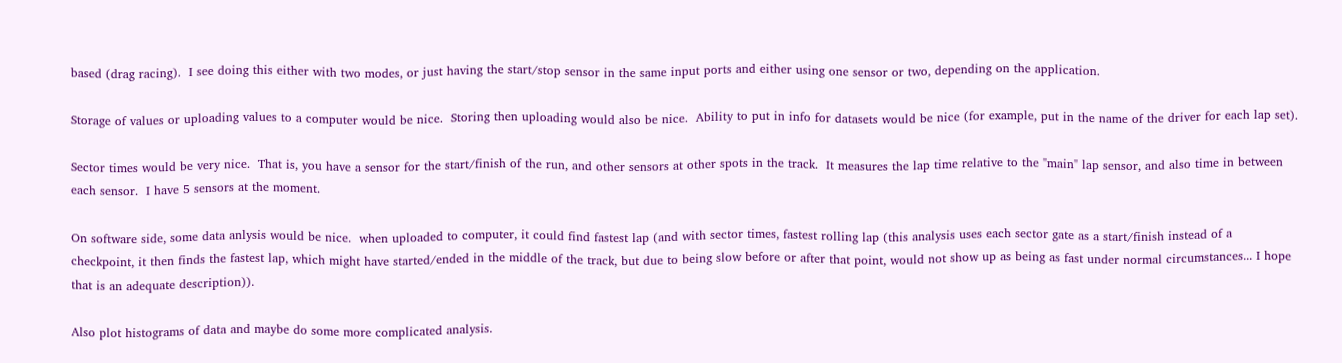based (drag racing).  I see doing this either with two modes, or just having the start/stop sensor in the same input ports and either using one sensor or two, depending on the application.

Storage of values or uploading values to a computer would be nice.  Storing then uploading would also be nice.  Ability to put in info for datasets would be nice (for example, put in the name of the driver for each lap set).

Sector times would be very nice.  That is, you have a sensor for the start/finish of the run, and other sensors at other spots in the track.  It measures the lap time relative to the "main" lap sensor, and also time in between each sensor.  I have 5 sensors at the moment.

On software side, some data anlysis would be nice.  when uploaded to computer, it could find fastest lap (and with sector times, fastest rolling lap (this analysis uses each sector gate as a start/finish instead of a checkpoint, it then finds the fastest lap, which might have started/ended in the middle of the track, but due to being slow before or after that point, would not show up as being as fast under normal circumstances... I hope that is an adequate description)).

Also plot histograms of data and maybe do some more complicated analysis.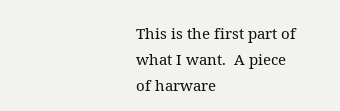This is the first part of what I want.  A piece of harware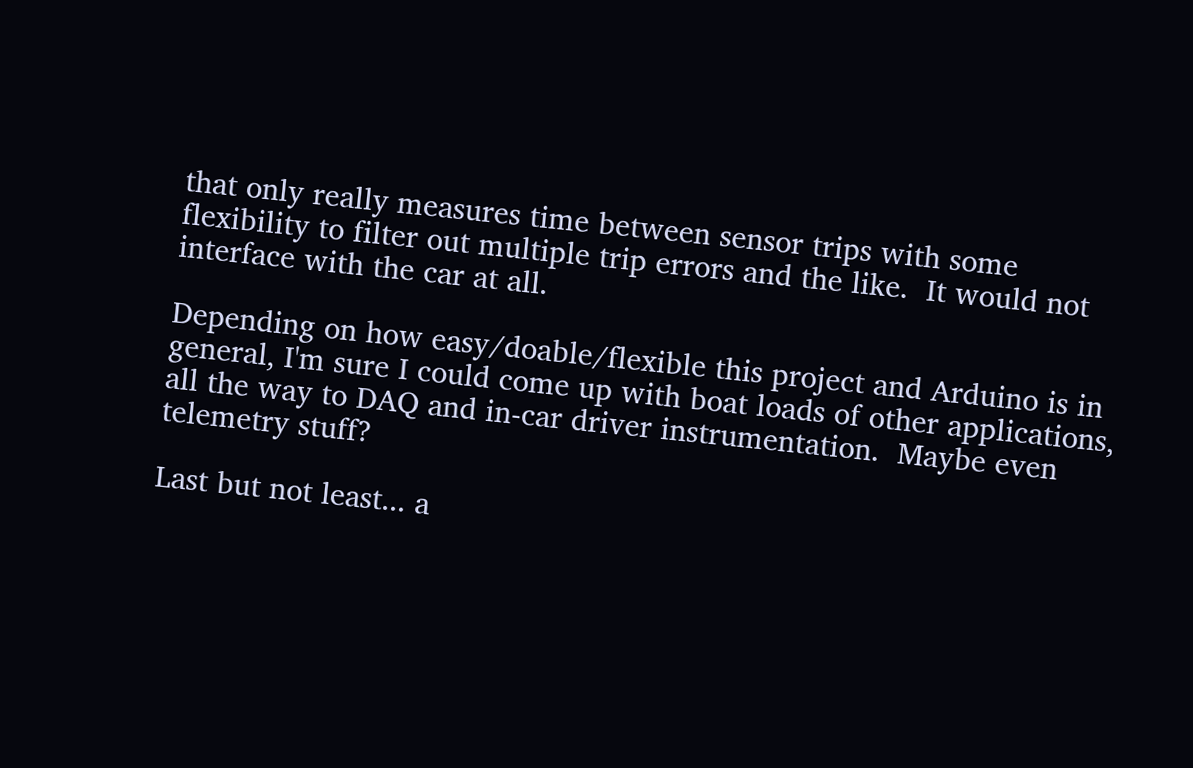that only really measures time between sensor trips with some flexibility to filter out multiple trip errors and the like.  It would not interface with the car at all.

Depending on how easy/doable/flexible this project and Arduino is in general, I'm sure I could come up with boat loads of other applications, all the way to DAQ and in-car driver instrumentation.  Maybe even telemetry stuff?

Last but not least... a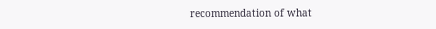recommendation of what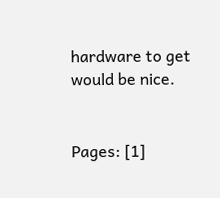hardware to get would be nice.


Pages: [1]